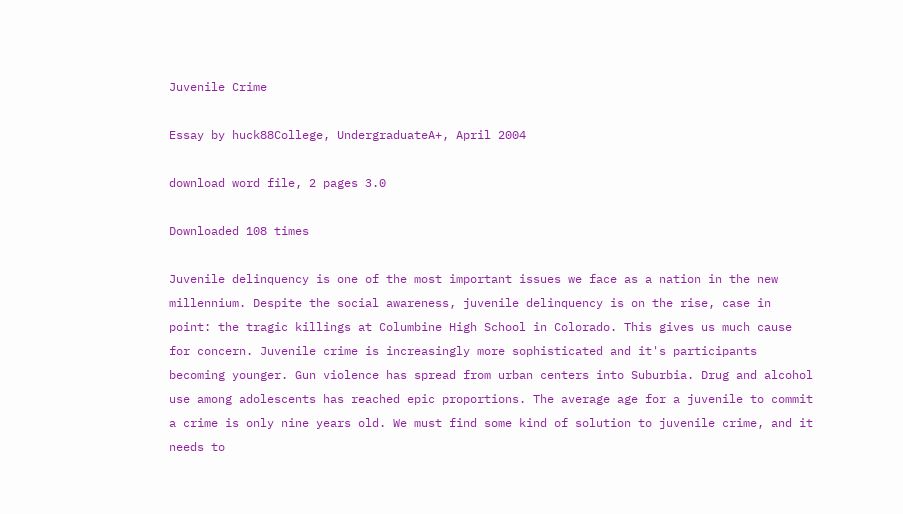Juvenile Crime

Essay by huck88College, UndergraduateA+, April 2004

download word file, 2 pages 3.0

Downloaded 108 times

Juvenile delinquency is one of the most important issues we face as a nation in the new millennium. Despite the social awareness, juvenile delinquency is on the rise, case in point: the tragic killings at Columbine High School in Colorado. This gives us much cause for concern. Juvenile crime is increasingly more sophisticated and it's participants becoming younger. Gun violence has spread from urban centers into Suburbia. Drug and alcohol use among adolescents has reached epic proportions. The average age for a juvenile to commit a crime is only nine years old. We must find some kind of solution to juvenile crime, and it needs to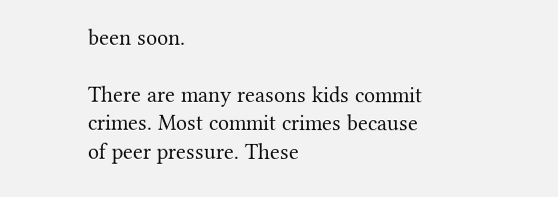been soon.

There are many reasons kids commit crimes. Most commit crimes because of peer pressure. These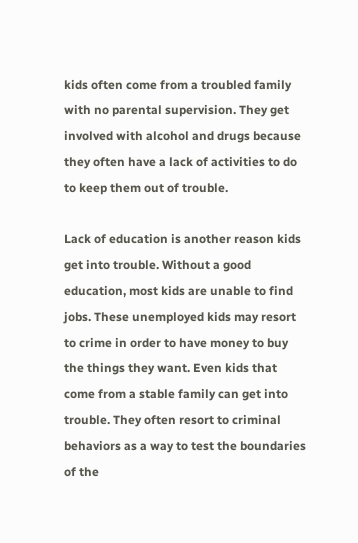kids often come from a troubled family with no parental supervision. They get involved with alcohol and drugs because they often have a lack of activities to do to keep them out of trouble.

Lack of education is another reason kids get into trouble. Without a good education, most kids are unable to find jobs. These unemployed kids may resort to crime in order to have money to buy the things they want. Even kids that come from a stable family can get into trouble. They often resort to criminal behaviors as a way to test the boundaries of the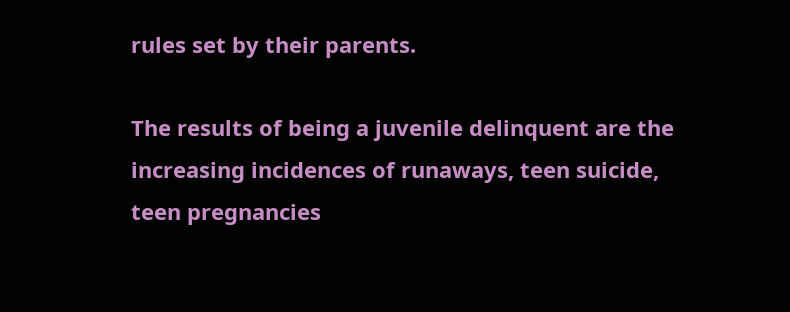rules set by their parents.

The results of being a juvenile delinquent are the increasing incidences of runaways, teen suicide, teen pregnancies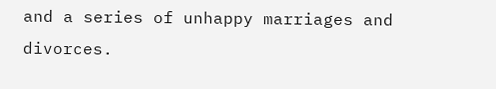and a series of unhappy marriages and divorces.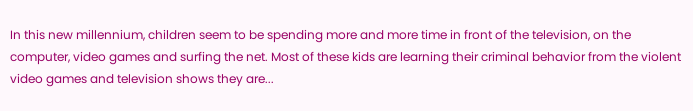In this new millennium, children seem to be spending more and more time in front of the television, on the computer, video games and surfing the net. Most of these kids are learning their criminal behavior from the violent video games and television shows they are...